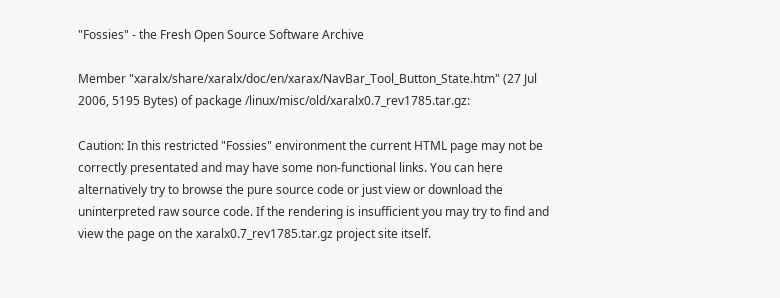"Fossies" - the Fresh Open Source Software Archive

Member "xaralx/share/xaralx/doc/en/xarax/NavBar_Tool_Button_State.htm" (27 Jul 2006, 5195 Bytes) of package /linux/misc/old/xaralx0.7_rev1785.tar.gz:

Caution: In this restricted "Fossies" environment the current HTML page may not be correctly presentated and may have some non-functional links. You can here alternatively try to browse the pure source code or just view or download the uninterpreted raw source code. If the rendering is insufficient you may try to find and view the page on the xaralx0.7_rev1785.tar.gz project site itself.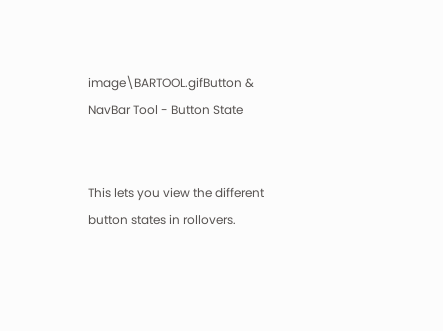image\BARTOOL.gifButton & NavBar Tool - Button State


This lets you view the different button states in rollovers.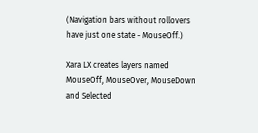(Navigation bars without rollovers have just one state - MouseOff.)

Xara LX creates layers named MouseOff, MouseOver, MouseDown and Selected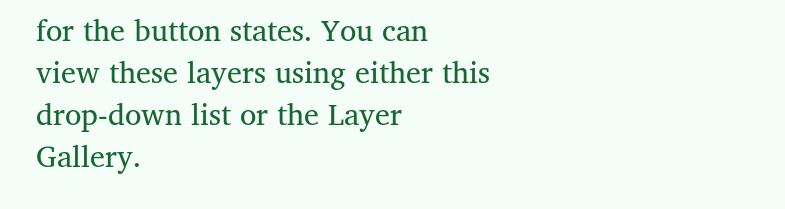for the button states. You can view these layers using either this drop-down list or the Layer Gallery.